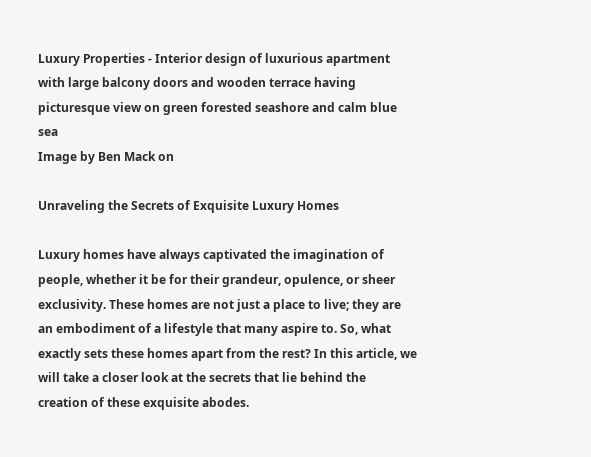Luxury Properties - Interior design of luxurious apartment with large balcony doors and wooden terrace having picturesque view on green forested seashore and calm blue sea
Image by Ben Mack on

Unraveling the Secrets of Exquisite Luxury Homes

Luxury homes have always captivated the imagination of people, whether it be for their grandeur, opulence, or sheer exclusivity. These homes are not just a place to live; they are an embodiment of a lifestyle that many aspire to. So, what exactly sets these homes apart from the rest? In this article, we will take a closer look at the secrets that lie behind the creation of these exquisite abodes.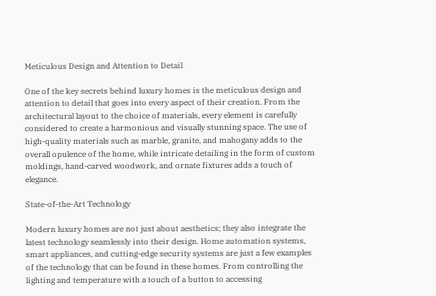Meticulous Design and Attention to Detail

One of the key secrets behind luxury homes is the meticulous design and attention to detail that goes into every aspect of their creation. From the architectural layout to the choice of materials, every element is carefully considered to create a harmonious and visually stunning space. The use of high-quality materials such as marble, granite, and mahogany adds to the overall opulence of the home, while intricate detailing in the form of custom moldings, hand-carved woodwork, and ornate fixtures adds a touch of elegance.

State-of-the-Art Technology

Modern luxury homes are not just about aesthetics; they also integrate the latest technology seamlessly into their design. Home automation systems, smart appliances, and cutting-edge security systems are just a few examples of the technology that can be found in these homes. From controlling the lighting and temperature with a touch of a button to accessing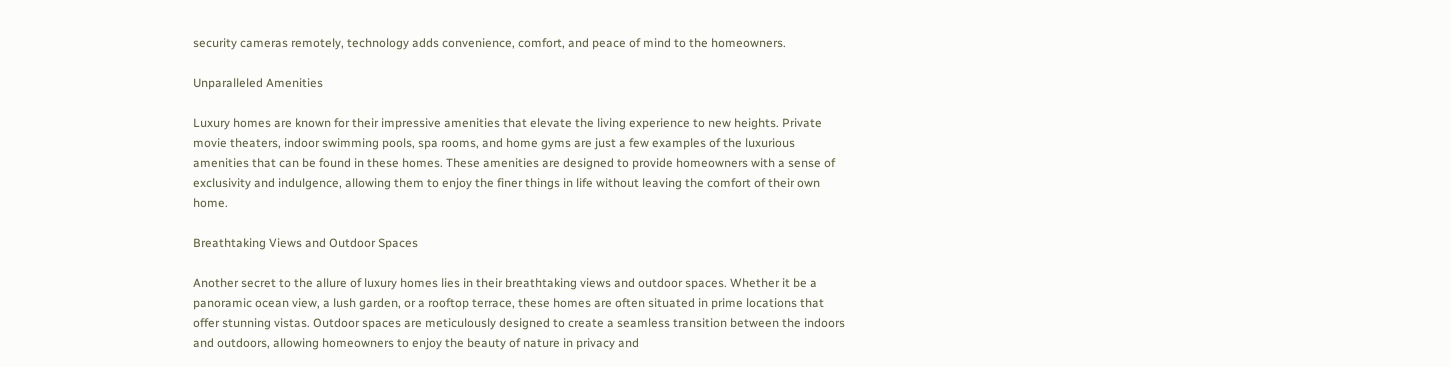security cameras remotely, technology adds convenience, comfort, and peace of mind to the homeowners.

Unparalleled Amenities

Luxury homes are known for their impressive amenities that elevate the living experience to new heights. Private movie theaters, indoor swimming pools, spa rooms, and home gyms are just a few examples of the luxurious amenities that can be found in these homes. These amenities are designed to provide homeowners with a sense of exclusivity and indulgence, allowing them to enjoy the finer things in life without leaving the comfort of their own home.

Breathtaking Views and Outdoor Spaces

Another secret to the allure of luxury homes lies in their breathtaking views and outdoor spaces. Whether it be a panoramic ocean view, a lush garden, or a rooftop terrace, these homes are often situated in prime locations that offer stunning vistas. Outdoor spaces are meticulously designed to create a seamless transition between the indoors and outdoors, allowing homeowners to enjoy the beauty of nature in privacy and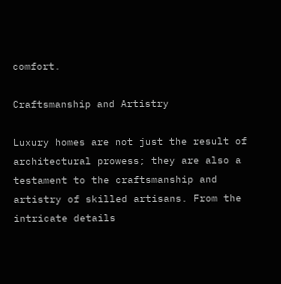comfort.

Craftsmanship and Artistry

Luxury homes are not just the result of architectural prowess; they are also a testament to the craftsmanship and artistry of skilled artisans. From the intricate details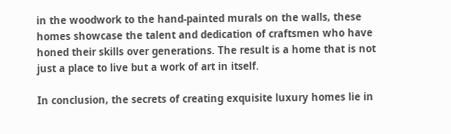in the woodwork to the hand-painted murals on the walls, these homes showcase the talent and dedication of craftsmen who have honed their skills over generations. The result is a home that is not just a place to live but a work of art in itself.

In conclusion, the secrets of creating exquisite luxury homes lie in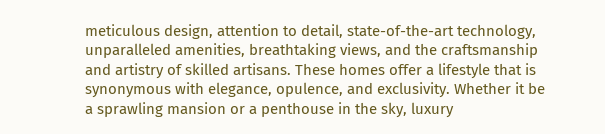meticulous design, attention to detail, state-of-the-art technology, unparalleled amenities, breathtaking views, and the craftsmanship and artistry of skilled artisans. These homes offer a lifestyle that is synonymous with elegance, opulence, and exclusivity. Whether it be a sprawling mansion or a penthouse in the sky, luxury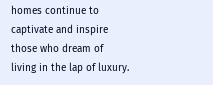homes continue to captivate and inspire those who dream of living in the lap of luxury.